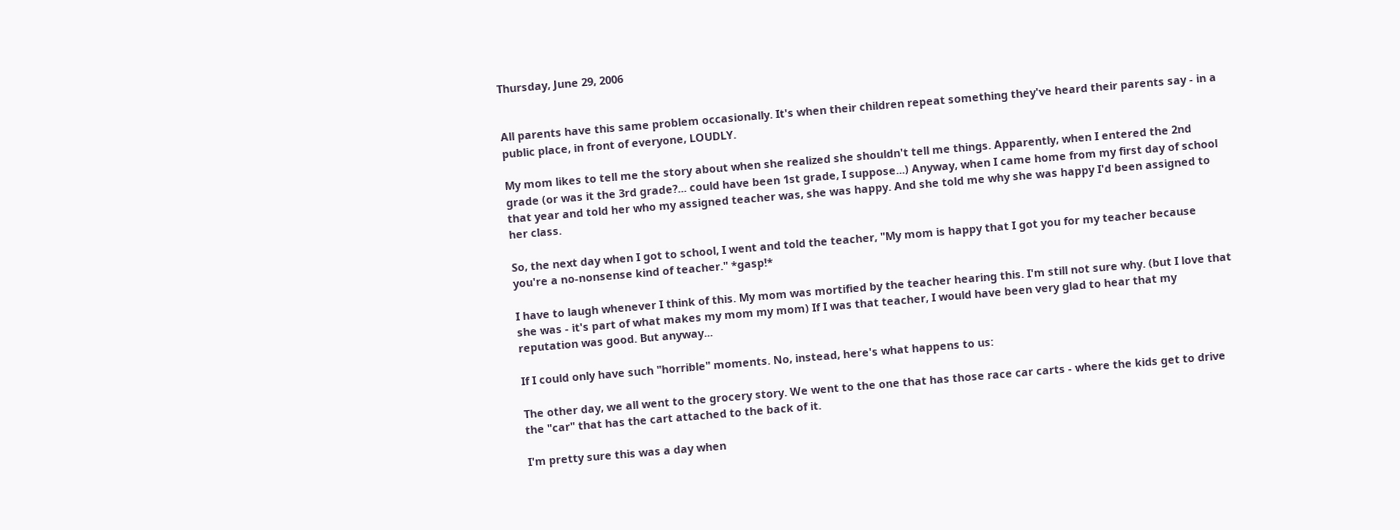Thursday, June 29, 2006


All parents have this same problem occasionally. It's when their children repeat something they've heard their parents say - in a public place, in front of everyone, LOUDLY.

My mom likes to tell me the story about when she realized she shouldn't tell me things. Apparently, when I entered the 2nd grade (or was it the 3rd grade?... could have been 1st grade, I suppose...) Anyway, when I came home from my first day of school that year and told her who my assigned teacher was, she was happy. And she told me why she was happy I'd been assigned to her class.

So, the next day when I got to school, I went and told the teacher, "My mom is happy that I got you for my teacher because you're a no-nonsense kind of teacher." *gasp!*

I have to laugh whenever I think of this. My mom was mortified by the teacher hearing this. I'm still not sure why. (but I love that she was - it's part of what makes my mom my mom) If I was that teacher, I would have been very glad to hear that my reputation was good. But anyway...

If I could only have such "horrible" moments. No, instead, here's what happens to us:

The other day, we all went to the grocery story. We went to the one that has those race car carts - where the kids get to drive the "car" that has the cart attached to the back of it.

I'm pretty sure this was a day when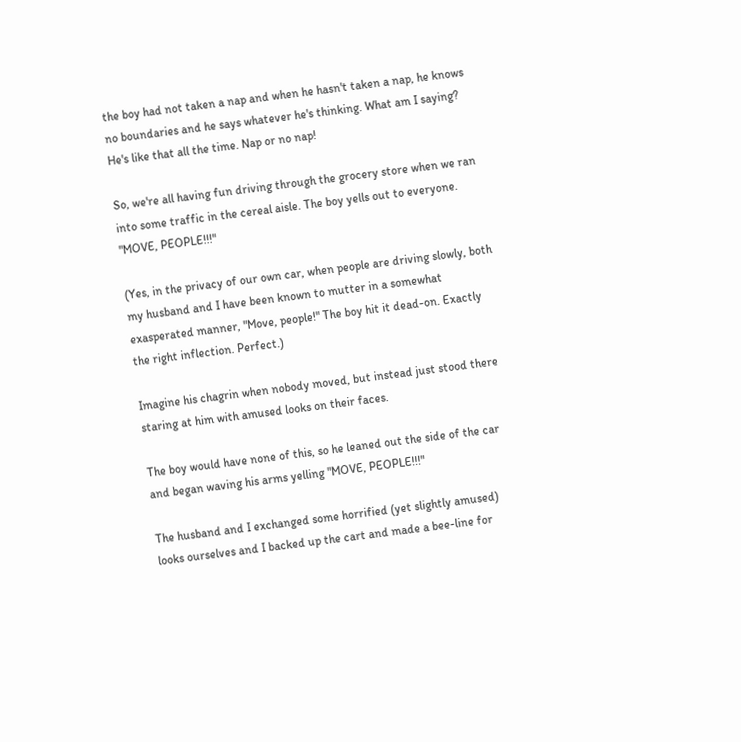the boy had not taken a nap and when he hasn't taken a nap, he knows no boundaries and he says whatever he's thinking. What am I saying? He's like that all the time. Nap or no nap!

So, we're all having fun driving through the grocery store when we ran into some traffic in the cereal aisle. The boy yells out to everyone. "MOVE, PEOPLE!!!"

(Yes, in the privacy of our own car, when people are driving slowly, both my husband and I have been known to mutter in a somewhat exasperated manner, "Move, people!" The boy hit it dead-on. Exactly the right inflection. Perfect.)

Imagine his chagrin when nobody moved, but instead just stood there staring at him with amused looks on their faces.

The boy would have none of this, so he leaned out the side of the car and began waving his arms yelling "MOVE, PEOPLE!!!"

The husband and I exchanged some horrified (yet slightly amused) looks ourselves and I backed up the cart and made a bee-line for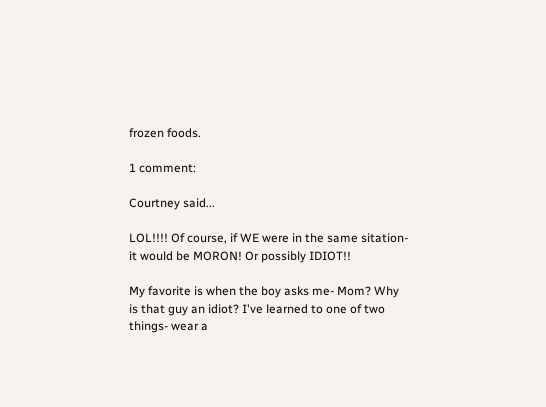frozen foods.

1 comment:

Courtney said...

LOL!!!! Of course, if WE were in the same sitation- it would be MORON! Or possibly IDIOT!!

My favorite is when the boy asks me- Mom? Why is that guy an idiot? I've learned to one of two things- wear a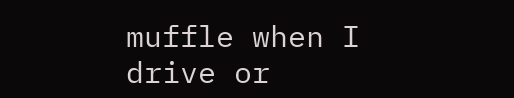muffle when I drive or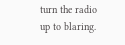turn the radio up to blaring.